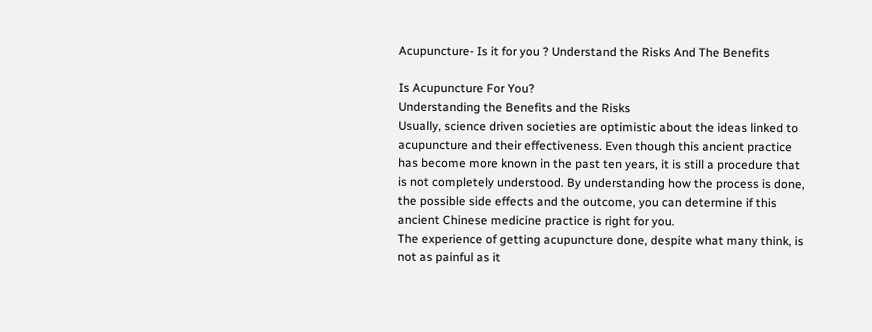Acupuncture- Is it for you ? Understand the Risks And The Benefits

Is Acupuncture For You?
Understanding the Benefits and the Risks
Usually, science driven societies are optimistic about the ideas linked to
acupuncture and their effectiveness. Even though this ancient practice
has become more known in the past ten years, it is still a procedure that
is not completely understood. By understanding how the process is done,
the possible side effects and the outcome, you can determine if this
ancient Chinese medicine practice is right for you.
The experience of getting acupuncture done, despite what many think, is
not as painful as it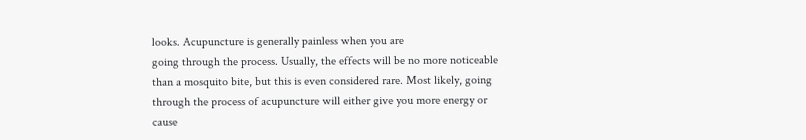looks. Acupuncture is generally painless when you are
going through the process. Usually, the effects will be no more noticeable
than a mosquito bite, but this is even considered rare. Most likely, going
through the process of acupuncture will either give you more energy or
cause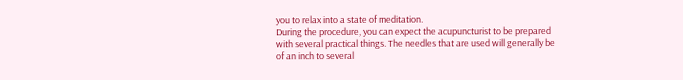you to relax into a state of meditation.
During the procedure, you can expect the acupuncturist to be prepared
with several practical things. The needles that are used will generally be
of an inch to several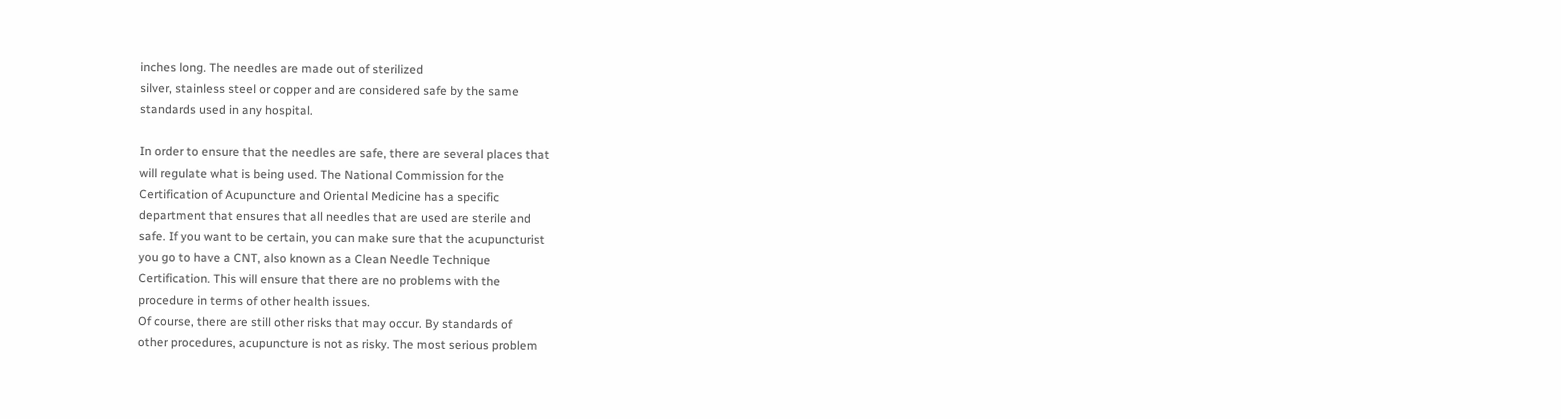inches long. The needles are made out of sterilized
silver, stainless steel or copper and are considered safe by the same
standards used in any hospital.

In order to ensure that the needles are safe, there are several places that
will regulate what is being used. The National Commission for the
Certification of Acupuncture and Oriental Medicine has a specific
department that ensures that all needles that are used are sterile and
safe. If you want to be certain, you can make sure that the acupuncturist
you go to have a CNT, also known as a Clean Needle Technique
Certification. This will ensure that there are no problems with the
procedure in terms of other health issues.
Of course, there are still other risks that may occur. By standards of
other procedures, acupuncture is not as risky. The most serious problem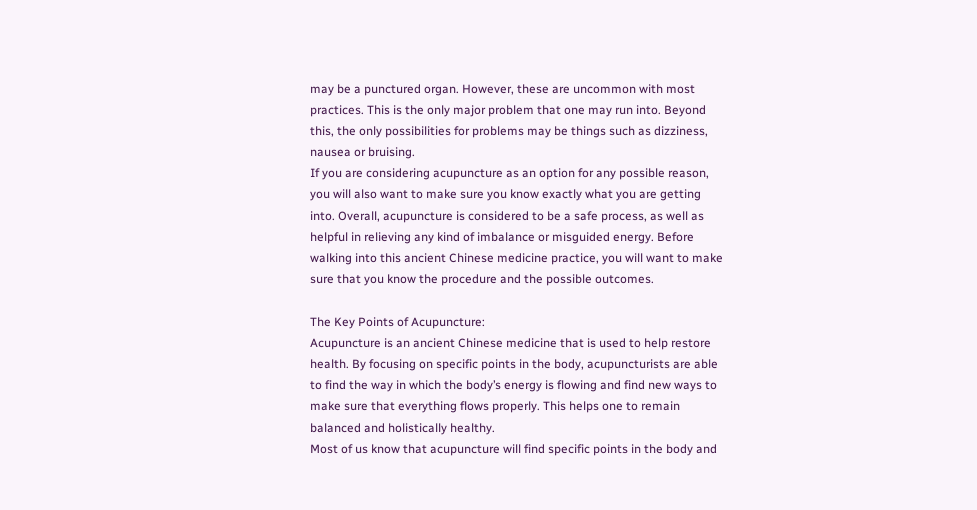may be a punctured organ. However, these are uncommon with most
practices. This is the only major problem that one may run into. Beyond
this, the only possibilities for problems may be things such as dizziness,
nausea or bruising.
If you are considering acupuncture as an option for any possible reason,
you will also want to make sure you know exactly what you are getting
into. Overall, acupuncture is considered to be a safe process, as well as
helpful in relieving any kind of imbalance or misguided energy. Before
walking into this ancient Chinese medicine practice, you will want to make
sure that you know the procedure and the possible outcomes.

The Key Points of Acupuncture:
Acupuncture is an ancient Chinese medicine that is used to help restore
health. By focusing on specific points in the body, acupuncturists are able
to find the way in which the body’s energy is flowing and find new ways to
make sure that everything flows properly. This helps one to remain
balanced and holistically healthy.
Most of us know that acupuncture will find specific points in the body and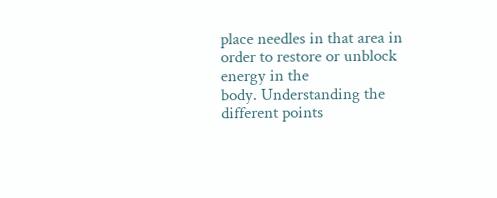place needles in that area in order to restore or unblock energy in the
body. Understanding the different points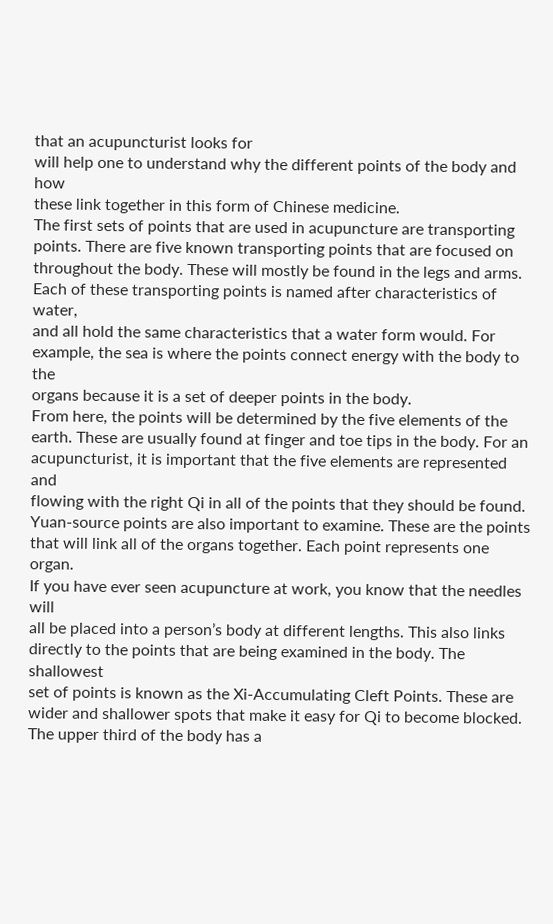that an acupuncturist looks for
will help one to understand why the different points of the body and how
these link together in this form of Chinese medicine.
The first sets of points that are used in acupuncture are transporting
points. There are five known transporting points that are focused on
throughout the body. These will mostly be found in the legs and arms.
Each of these transporting points is named after characteristics of water,
and all hold the same characteristics that a water form would. For
example, the sea is where the points connect energy with the body to the
organs because it is a set of deeper points in the body.
From here, the points will be determined by the five elements of the
earth. These are usually found at finger and toe tips in the body. For an
acupuncturist, it is important that the five elements are represented and
flowing with the right Qi in all of the points that they should be found.
Yuan-source points are also important to examine. These are the points
that will link all of the organs together. Each point represents one organ.
If you have ever seen acupuncture at work, you know that the needles will
all be placed into a person’s body at different lengths. This also links
directly to the points that are being examined in the body. The shallowest
set of points is known as the Xi-Accumulating Cleft Points. These are
wider and shallower spots that make it easy for Qi to become blocked.
The upper third of the body has a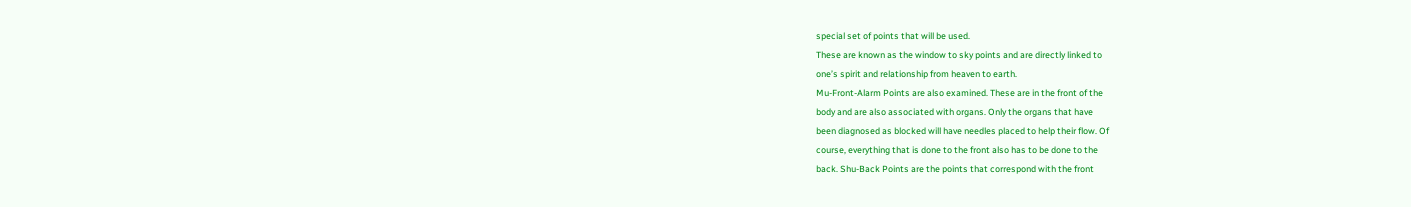special set of points that will be used.
These are known as the window to sky points and are directly linked to
one’s spirit and relationship from heaven to earth.
Mu-Front-Alarm Points are also examined. These are in the front of the
body and are also associated with organs. Only the organs that have
been diagnosed as blocked will have needles placed to help their flow. Of
course, everything that is done to the front also has to be done to the
back. Shu-Back Points are the points that correspond with the front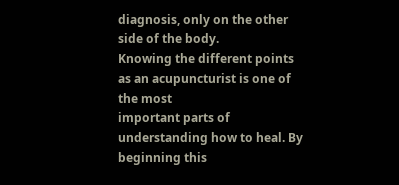diagnosis, only on the other side of the body.
Knowing the different points as an acupuncturist is one of the most
important parts of understanding how to heal. By beginning this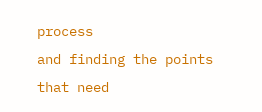process
and finding the points that need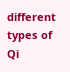different types of Qi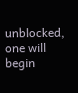unblocked, one will
begin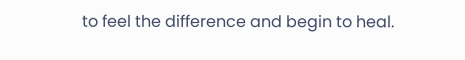to feel the difference and begin to heal.